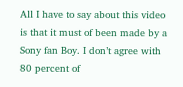All I have to say about this video is that it must of been made by a Sony fan Boy. I don’t agree with 80 percent of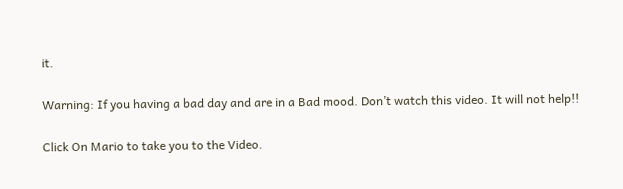it.

Warning: If you having a bad day and are in a Bad mood. Don’t watch this video. It will not help!!

Click On Mario to take you to the Video.